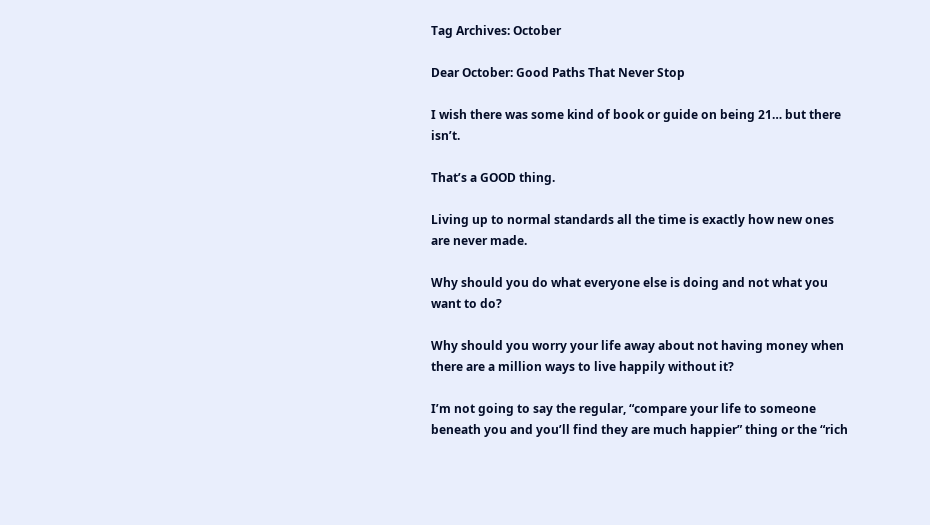Tag Archives: October

Dear October: Good Paths That Never Stop

I wish there was some kind of book or guide on being 21… but there isn’t.

That’s a GOOD thing.

Living up to normal standards all the time is exactly how new ones are never made.

Why should you do what everyone else is doing and not what you want to do?

Why should you worry your life away about not having money when there are a million ways to live happily without it?

I’m not going to say the regular, “compare your life to someone beneath you and you’ll find they are much happier” thing or the “rich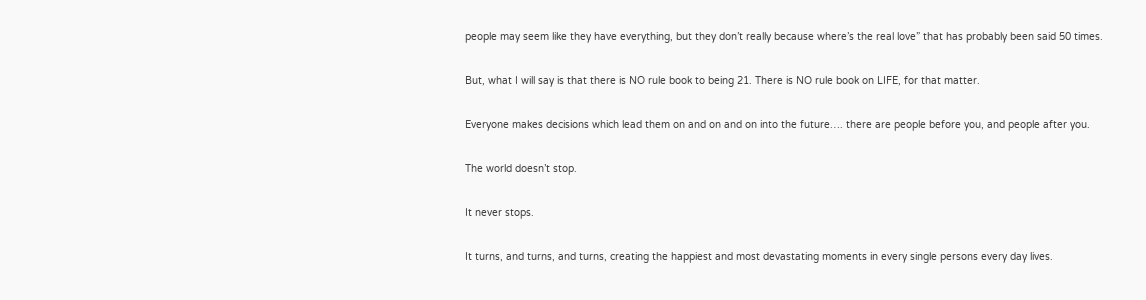people may seem like they have everything, but they don’t really because where’s the real love” that has probably been said 50 times.

But, what I will say is that there is NO rule book to being 21. There is NO rule book on LIFE, for that matter.

Everyone makes decisions which lead them on and on and on into the future…. there are people before you, and people after you.

The world doesn’t stop.

It never stops.

It turns, and turns, and turns, creating the happiest and most devastating moments in every single persons every day lives.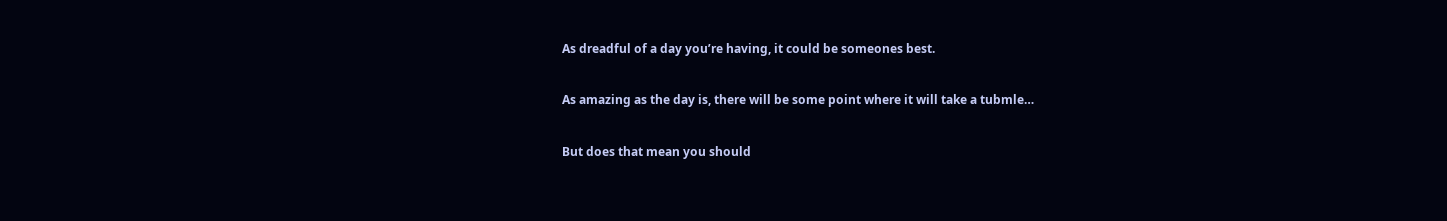As dreadful of a day you’re having, it could be someones best.

As amazing as the day is, there will be some point where it will take a tubmle…

But does that mean you should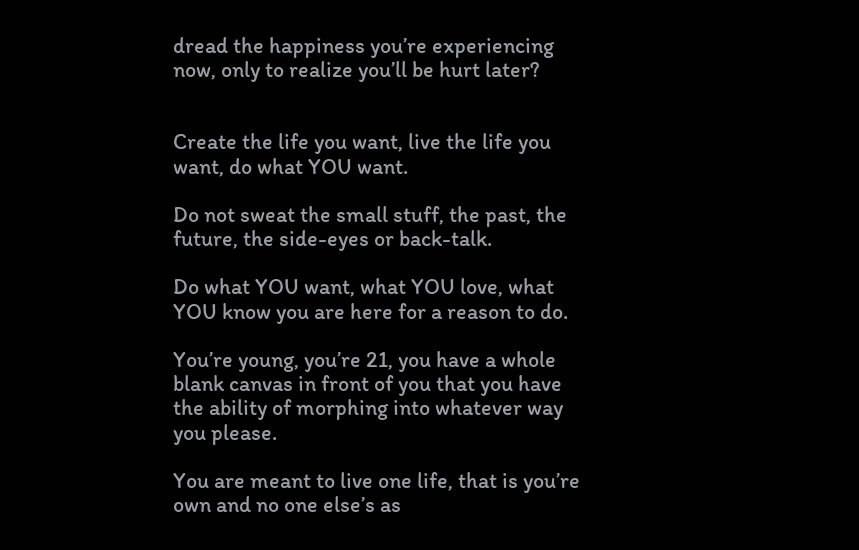dread the happiness you’re experiencing now, only to realize you’ll be hurt later?


Create the life you want, live the life you want, do what YOU want.

Do not sweat the small stuff, the past, the future, the side-eyes or back-talk.

Do what YOU want, what YOU love, what YOU know you are here for a reason to do.

You’re young, you’re 21, you have a whole blank canvas in front of you that you have the ability of morphing into whatever way you please.

You are meant to live one life, that is you’re own and no one else’s as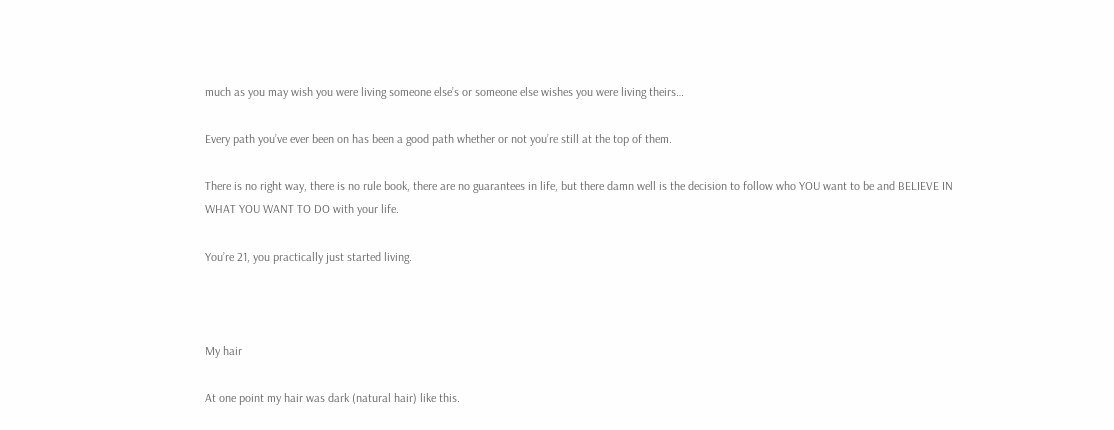much as you may wish you were living someone else’s or someone else wishes you were living theirs…

Every path you’ve ever been on has been a good path whether or not you’re still at the top of them.

There is no right way, there is no rule book, there are no guarantees in life, but there damn well is the decision to follow who YOU want to be and BELIEVE IN WHAT YOU WANT TO DO with your life.

You’re 21, you practically just started living.



My hair

At one point my hair was dark (natural hair) like this.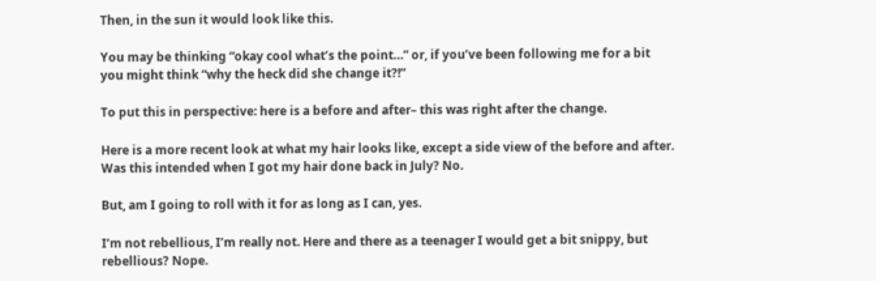Then, in the sun it would look like this.

You may be thinking “okay cool what’s the point…” or, if you’ve been following me for a bit you might think “why the heck did she change it?!”

To put this in perspective: here is a before and after– this was right after the change.

Here is a more recent look at what my hair looks like, except a side view of the before and after.
Was this intended when I got my hair done back in July? No.

But, am I going to roll with it for as long as I can, yes.

I’m not rebellious, I’m really not. Here and there as a teenager I would get a bit snippy, but rebellious? Nope.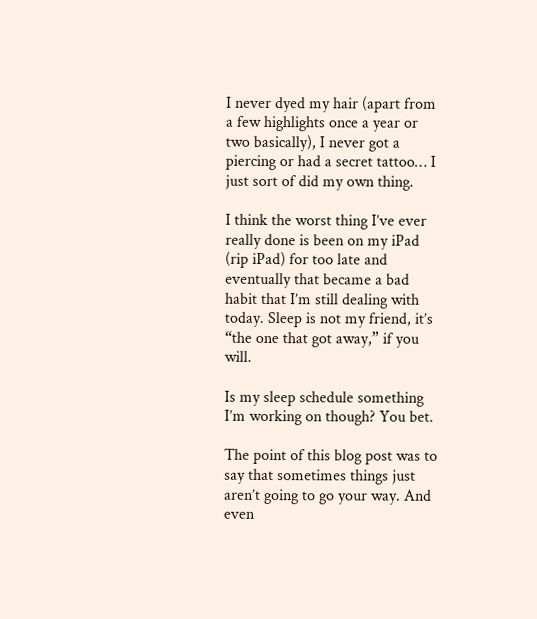I never dyed my hair (apart from a few highlights once a year or two basically), I never got a piercing or had a secret tattoo… I just sort of did my own thing.

I think the worst thing I’ve ever really done is been on my iPad (rip iPad) for too late and eventually that became a bad habit that I’m still dealing with today. Sleep is not my friend, it’s “the one that got away,” if you will.

Is my sleep schedule something I’m working on though? You bet.

The point of this blog post was to say that sometimes things just aren’t going to go your way. And even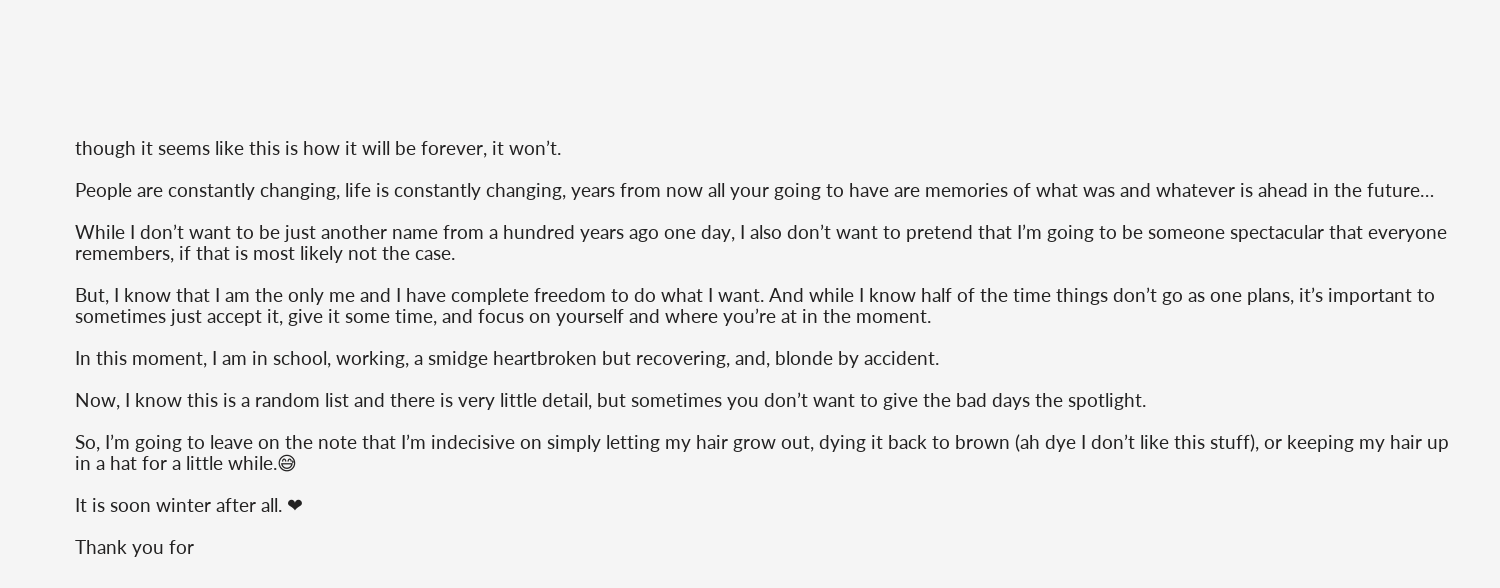though it seems like this is how it will be forever, it won’t.

People are constantly changing, life is constantly changing, years from now all your going to have are memories of what was and whatever is ahead in the future…

While I don’t want to be just another name from a hundred years ago one day, I also don’t want to pretend that I’m going to be someone spectacular that everyone remembers, if that is most likely not the case.

But, I know that I am the only me and I have complete freedom to do what I want. And while I know half of the time things don’t go as one plans, it’s important to sometimes just accept it, give it some time, and focus on yourself and where you’re at in the moment.

In this moment, I am in school, working, a smidge heartbroken but recovering, and, blonde by accident.

Now, I know this is a random list and there is very little detail, but sometimes you don’t want to give the bad days the spotlight.

So, I’m going to leave on the note that I’m indecisive on simply letting my hair grow out, dying it back to brown (ah dye I don’t like this stuff), or keeping my hair up in a hat for a little while.😅

It is soon winter after all. ❤

Thank you for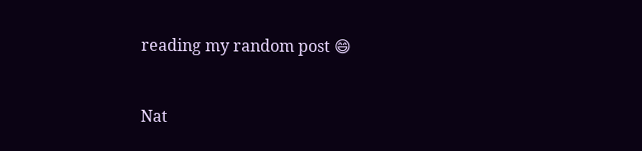reading my random post 😄


Nat